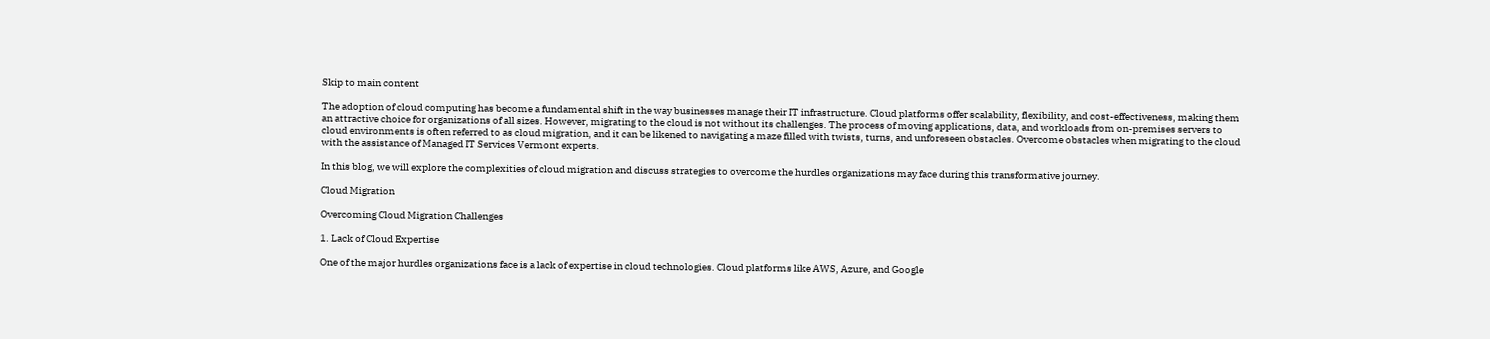Skip to main content

The adoption of cloud computing has become a fundamental shift in the way businesses manage their IT infrastructure. Cloud platforms offer scalability, flexibility, and cost-effectiveness, making them an attractive choice for organizations of all sizes. However, migrating to the cloud is not without its challenges. The process of moving applications, data, and workloads from on-premises servers to cloud environments is often referred to as cloud migration, and it can be likened to navigating a maze filled with twists, turns, and unforeseen obstacles. Overcome obstacles when migrating to the cloud with the assistance of Managed IT Services Vermont experts.

In this blog, we will explore the complexities of cloud migration and discuss strategies to overcome the hurdles organizations may face during this transformative journey.

Cloud Migration

Overcoming Cloud Migration Challenges

1. Lack of Cloud Expertise

One of the major hurdles organizations face is a lack of expertise in cloud technologies. Cloud platforms like AWS, Azure, and Google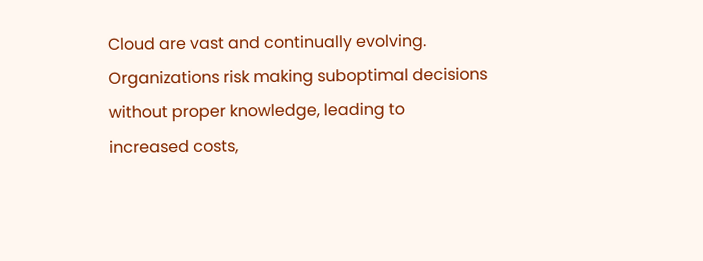Cloud are vast and continually evolving. Organizations risk making suboptimal decisions without proper knowledge, leading to increased costs,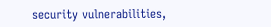security vulnerabilities,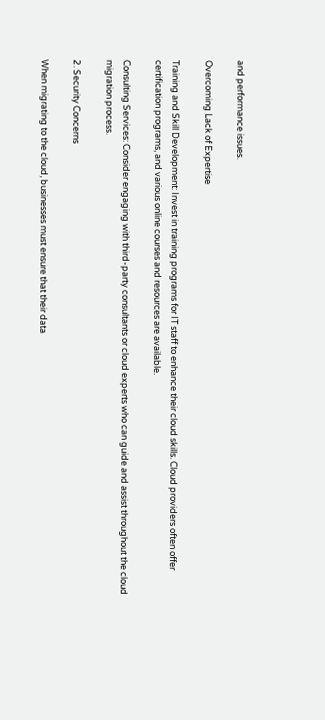and performance issues.

Overcoming Lack of Expertise

Training and Skill Development: Invest in training programs for IT staff to enhance their cloud skills. Cloud providers often offer certification programs, and various online courses and resources are available.

Consulting Services: Consider engaging with third-party consultants or cloud experts who can guide and assist throughout the cloud migration process.

2. Security Concerns

When migrating to the cloud, businesses must ensure that their data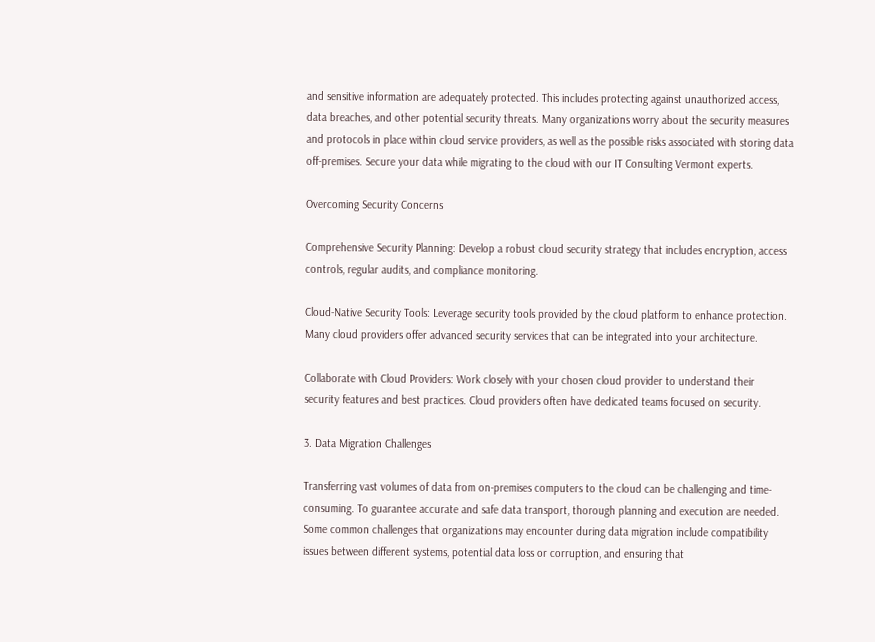and sensitive information are adequately protected. This includes protecting against unauthorized access, data breaches, and other potential security threats. Many organizations worry about the security measures and protocols in place within cloud service providers, as well as the possible risks associated with storing data off-premises. Secure your data while migrating to the cloud with our IT Consulting Vermont experts.

Overcoming Security Concerns

Comprehensive Security Planning: Develop a robust cloud security strategy that includes encryption, access controls, regular audits, and compliance monitoring.

Cloud-Native Security Tools: Leverage security tools provided by the cloud platform to enhance protection. Many cloud providers offer advanced security services that can be integrated into your architecture.

Collaborate with Cloud Providers: Work closely with your chosen cloud provider to understand their security features and best practices. Cloud providers often have dedicated teams focused on security.

3. Data Migration Challenges

Transferring vast volumes of data from on-premises computers to the cloud can be challenging and time-consuming. To guarantee accurate and safe data transport, thorough planning and execution are needed. Some common challenges that organizations may encounter during data migration include compatibility issues between different systems, potential data loss or corruption, and ensuring that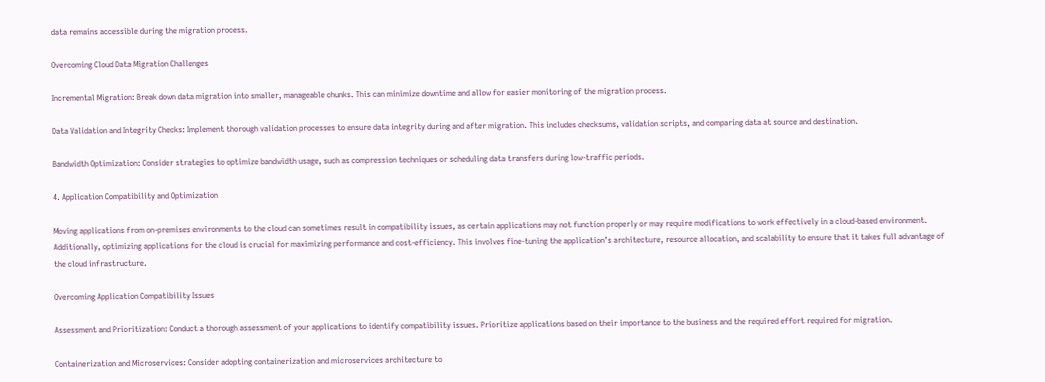data remains accessible during the migration process.

Overcoming Cloud Data Migration Challenges

Incremental Migration: Break down data migration into smaller, manageable chunks. This can minimize downtime and allow for easier monitoring of the migration process.

Data Validation and Integrity Checks: Implement thorough validation processes to ensure data integrity during and after migration. This includes checksums, validation scripts, and comparing data at source and destination.

Bandwidth Optimization: Consider strategies to optimize bandwidth usage, such as compression techniques or scheduling data transfers during low-traffic periods.

4. Application Compatibility and Optimization

Moving applications from on-premises environments to the cloud can sometimes result in compatibility issues, as certain applications may not function properly or may require modifications to work effectively in a cloud-based environment. Additionally, optimizing applications for the cloud is crucial for maximizing performance and cost-efficiency. This involves fine-tuning the application’s architecture, resource allocation, and scalability to ensure that it takes full advantage of the cloud infrastructure.

Overcoming Application Compatibility Issues

Assessment and Prioritization: Conduct a thorough assessment of your applications to identify compatibility issues. Prioritize applications based on their importance to the business and the required effort required for migration.

Containerization and Microservices: Consider adopting containerization and microservices architecture to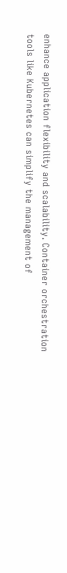enhance application flexibility and scalability. Container orchestration tools like Kubernetes can simplify the management of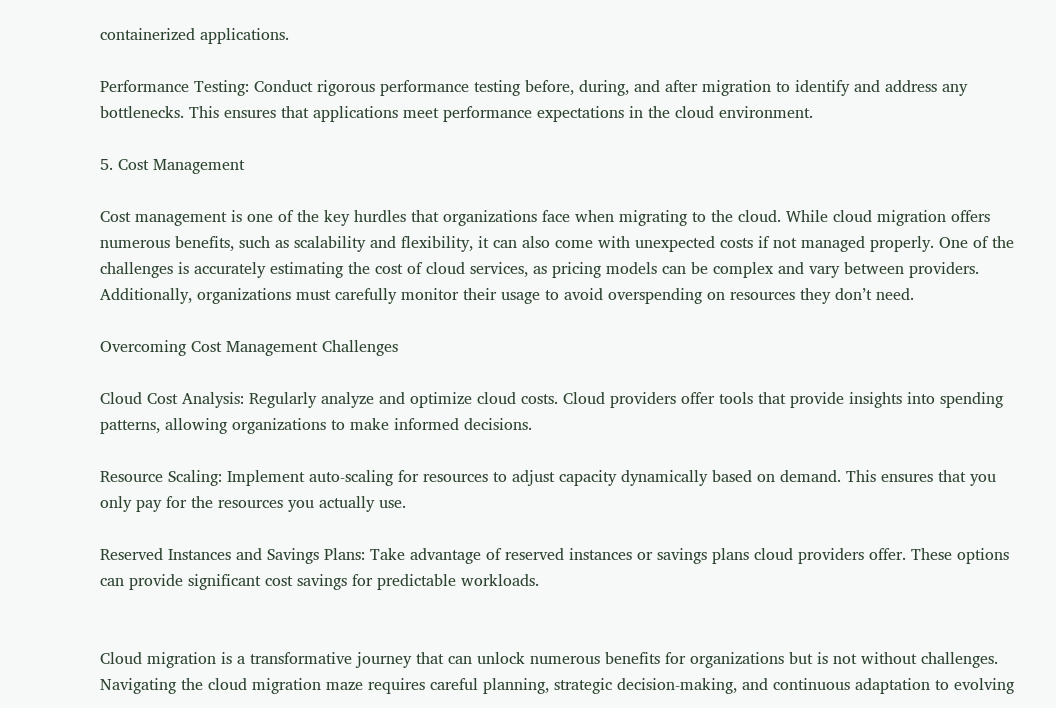containerized applications.

Performance Testing: Conduct rigorous performance testing before, during, and after migration to identify and address any bottlenecks. This ensures that applications meet performance expectations in the cloud environment.

5. Cost Management

Cost management is one of the key hurdles that organizations face when migrating to the cloud. While cloud migration offers numerous benefits, such as scalability and flexibility, it can also come with unexpected costs if not managed properly. One of the challenges is accurately estimating the cost of cloud services, as pricing models can be complex and vary between providers. Additionally, organizations must carefully monitor their usage to avoid overspending on resources they don’t need.

Overcoming Cost Management Challenges

Cloud Cost Analysis: Regularly analyze and optimize cloud costs. Cloud providers offer tools that provide insights into spending patterns, allowing organizations to make informed decisions.

Resource Scaling: Implement auto-scaling for resources to adjust capacity dynamically based on demand. This ensures that you only pay for the resources you actually use.

Reserved Instances and Savings Plans: Take advantage of reserved instances or savings plans cloud providers offer. These options can provide significant cost savings for predictable workloads.


Cloud migration is a transformative journey that can unlock numerous benefits for organizations but is not without challenges. Navigating the cloud migration maze requires careful planning, strategic decision-making, and continuous adaptation to evolving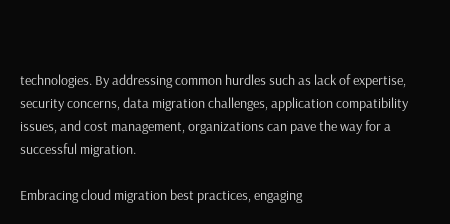technologies. By addressing common hurdles such as lack of expertise, security concerns, data migration challenges, application compatibility issues, and cost management, organizations can pave the way for a successful migration.

Embracing cloud migration best practices, engaging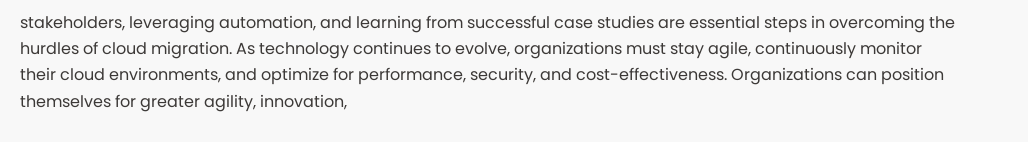stakeholders, leveraging automation, and learning from successful case studies are essential steps in overcoming the hurdles of cloud migration. As technology continues to evolve, organizations must stay agile, continuously monitor their cloud environments, and optimize for performance, security, and cost-effectiveness. Organizations can position themselves for greater agility, innovation,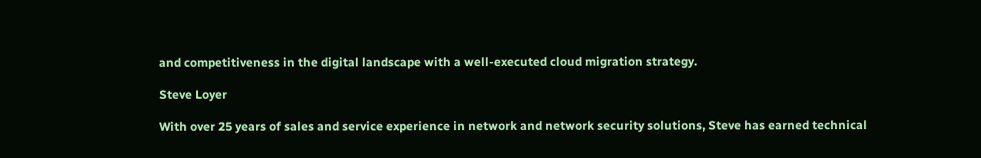and competitiveness in the digital landscape with a well-executed cloud migration strategy.

Steve Loyer

With over 25 years of sales and service experience in network and network security solutions, Steve has earned technical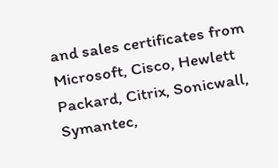and sales certificates from Microsoft, Cisco, Hewlett Packard, Citrix, Sonicwall, Symantec,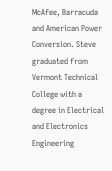McAfee, Barracuda and American Power Conversion. Steve graduated from Vermont Technical College with a degree in Electrical and Electronics Engineering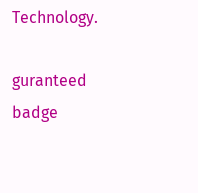Technology.

guranteed badge